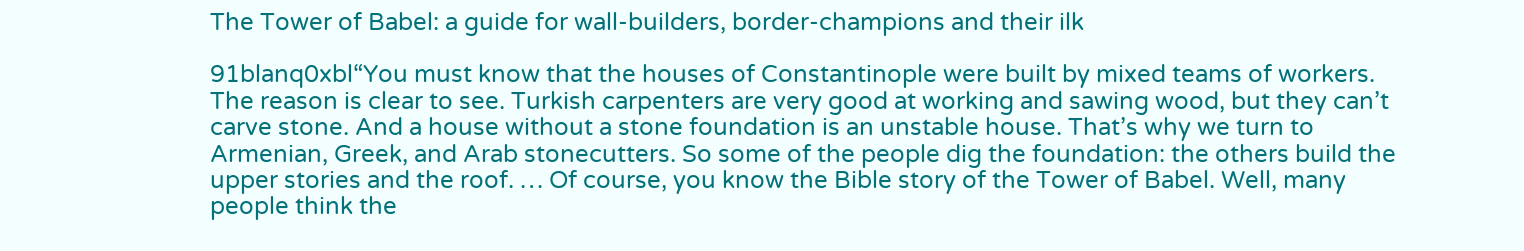The Tower of Babel: a guide for wall-builders, border-champions and their ilk

91blanq0xbl“You must know that the houses of Constantinople were built by mixed teams of workers. The reason is clear to see. Turkish carpenters are very good at working and sawing wood, but they can’t carve stone. And a house without a stone foundation is an unstable house. That’s why we turn to Armenian, Greek, and Arab stonecutters. So some of the people dig the foundation: the others build the upper stories and the roof. … Of course, you know the Bible story of the Tower of Babel. Well, many people think the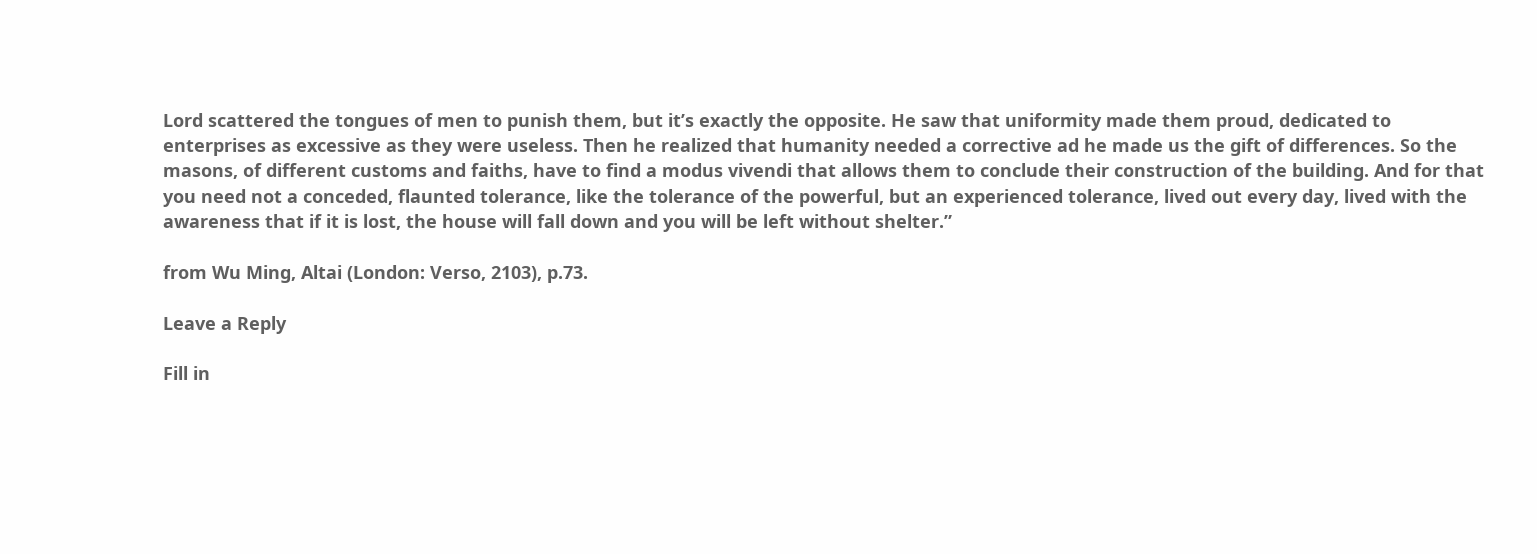Lord scattered the tongues of men to punish them, but it’s exactly the opposite. He saw that uniformity made them proud, dedicated to enterprises as excessive as they were useless. Then he realized that humanity needed a corrective ad he made us the gift of differences. So the masons, of different customs and faiths, have to find a modus vivendi that allows them to conclude their construction of the building. And for that you need not a conceded, flaunted tolerance, like the tolerance of the powerful, but an experienced tolerance, lived out every day, lived with the awareness that if it is lost, the house will fall down and you will be left without shelter.”

from Wu Ming, Altai (London: Verso, 2103), p.73.

Leave a Reply

Fill in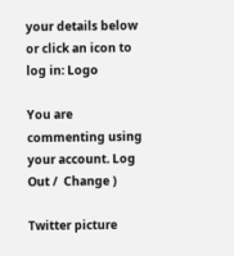your details below or click an icon to log in: Logo

You are commenting using your account. Log Out /  Change )

Twitter picture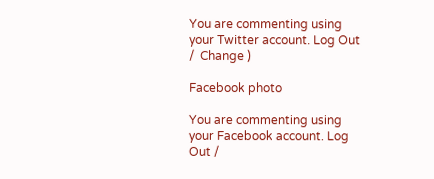You are commenting using your Twitter account. Log Out /  Change )

Facebook photo

You are commenting using your Facebook account. Log Out /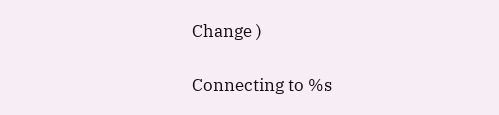Change )

Connecting to %s